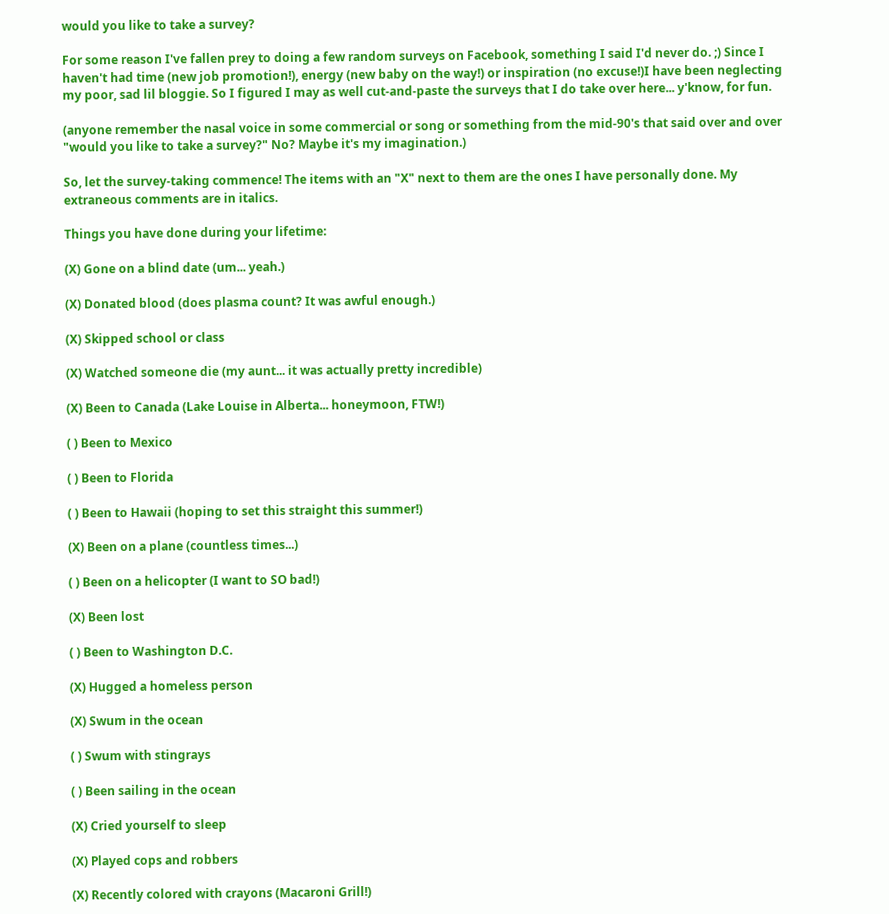would you like to take a survey?

For some reason I've fallen prey to doing a few random surveys on Facebook, something I said I'd never do. ;) Since I haven't had time (new job promotion!), energy (new baby on the way!) or inspiration (no excuse!)I have been neglecting my poor, sad lil bloggie. So I figured I may as well cut-and-paste the surveys that I do take over here... y'know, for fun.

(anyone remember the nasal voice in some commercial or song or something from the mid-90's that said over and over "would you like to take a survey?" No? Maybe it's my imagination.)

So, let the survey-taking commence! The items with an "X" next to them are the ones I have personally done. My extraneous comments are in italics.

Things you have done during your lifetime:

(X) Gone on a blind date (um... yeah.)

(X) Donated blood (does plasma count? It was awful enough.)

(X) Skipped school or class

(X) Watched someone die (my aunt... it was actually pretty incredible)

(X) Been to Canada (Lake Louise in Alberta... honeymoon, FTW!)

( ) Been to Mexico

( ) Been to Florida

( ) Been to Hawaii (hoping to set this straight this summer!)

(X) Been on a plane (countless times...)

( ) Been on a helicopter (I want to SO bad!)

(X) Been lost

( ) Been to Washington D.C.

(X) Hugged a homeless person

(X) Swum in the ocean

( ) Swum with stingrays

( ) Been sailing in the ocean

(X) Cried yourself to sleep

(X) Played cops and robbers

(X) Recently colored with crayons (Macaroni Grill!)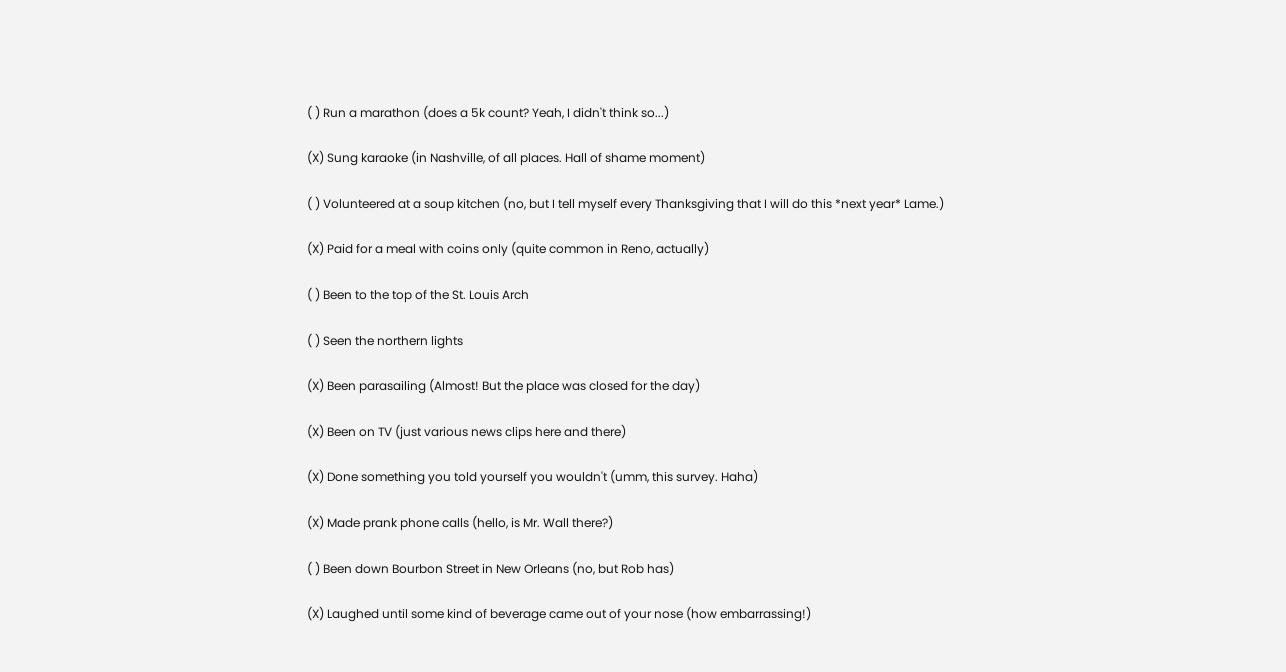( ) Run a marathon (does a 5k count? Yeah, I didn't think so...)

(X) Sung karaoke (in Nashville, of all places. Hall of shame moment)

( ) Volunteered at a soup kitchen (no, but I tell myself every Thanksgiving that I will do this *next year* Lame.)

(X) Paid for a meal with coins only (quite common in Reno, actually)

( ) Been to the top of the St. Louis Arch

( ) Seen the northern lights

(X) Been parasailing (Almost! But the place was closed for the day)

(X) Been on TV (just various news clips here and there)

(X) Done something you told yourself you wouldn't (umm, this survey. Haha)

(X) Made prank phone calls (hello, is Mr. Wall there?)

( ) Been down Bourbon Street in New Orleans (no, but Rob has)

(X) Laughed until some kind of beverage came out of your nose (how embarrassing!)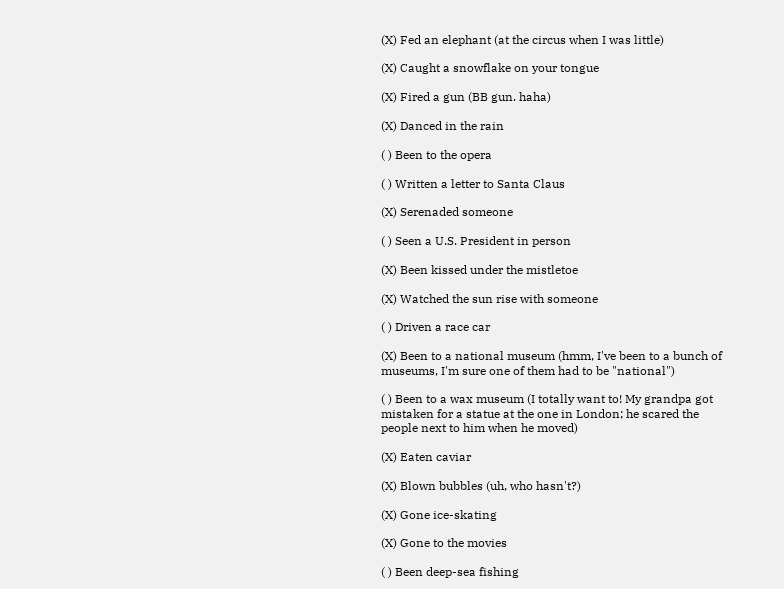(X) Fed an elephant (at the circus when I was little)

(X) Caught a snowflake on your tongue

(X) Fired a gun (BB gun. haha)

(X) Danced in the rain

( ) Been to the opera

( ) Written a letter to Santa Claus

(X) Serenaded someone

( ) Seen a U.S. President in person

(X) Been kissed under the mistletoe

(X) Watched the sun rise with someone

( ) Driven a race car

(X) Been to a national museum (hmm, I've been to a bunch of museums, I'm sure one of them had to be "national")

( ) Been to a wax museum (I totally want to! My grandpa got mistaken for a statue at the one in London; he scared the people next to him when he moved)

(X) Eaten caviar

(X) Blown bubbles (uh, who hasn't?)

(X) Gone ice-skating

(X) Gone to the movies

( ) Been deep-sea fishing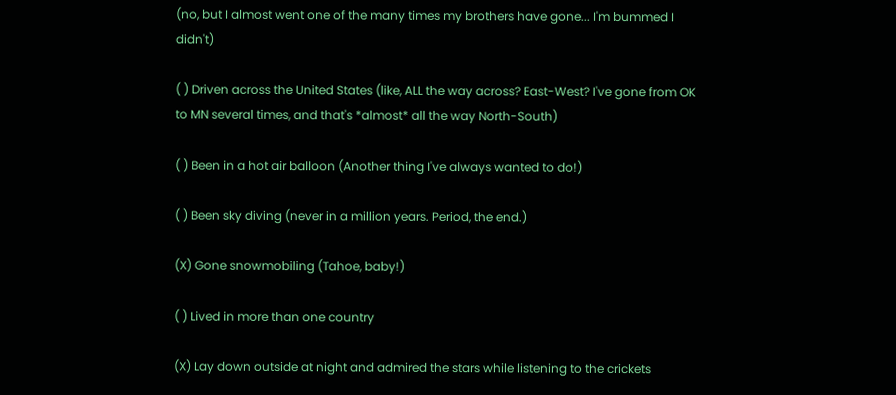(no, but I almost went one of the many times my brothers have gone... I'm bummed I didn't)

( ) Driven across the United States (like, ALL the way across? East-West? I've gone from OK to MN several times, and that's *almost* all the way North-South)

( ) Been in a hot air balloon (Another thing I've always wanted to do!)

( ) Been sky diving (never in a million years. Period, the end.)

(X) Gone snowmobiling (Tahoe, baby!)

( ) Lived in more than one country

(X) Lay down outside at night and admired the stars while listening to the crickets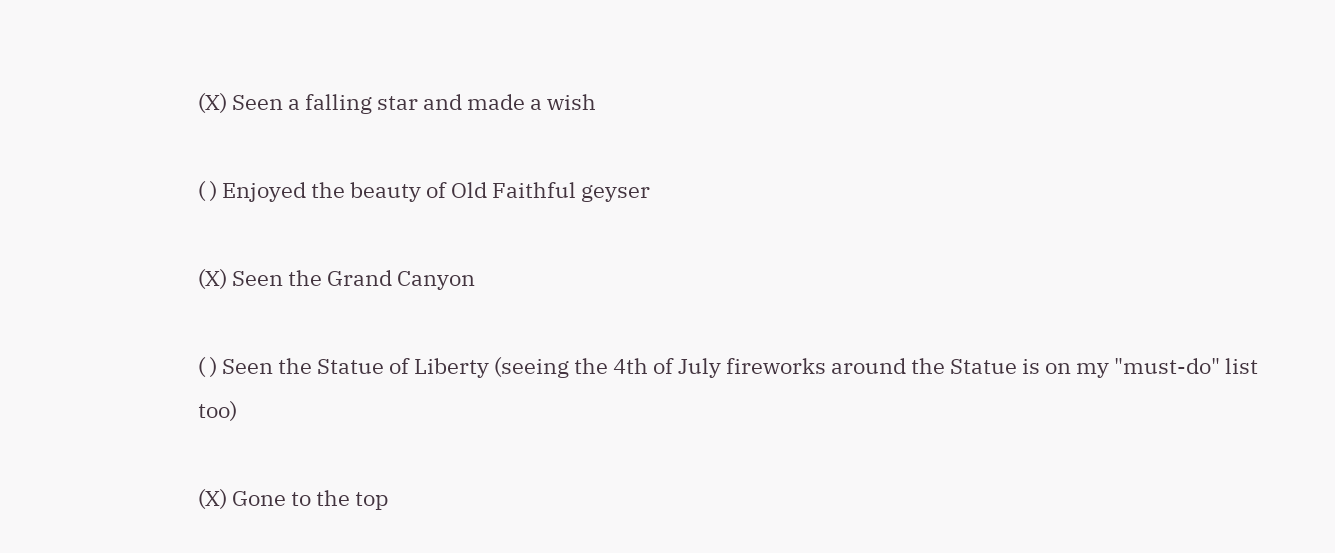(X) Seen a falling star and made a wish

( ) Enjoyed the beauty of Old Faithful geyser

(X) Seen the Grand Canyon

( ) Seen the Statue of Liberty (seeing the 4th of July fireworks around the Statue is on my "must-do" list too)

(X) Gone to the top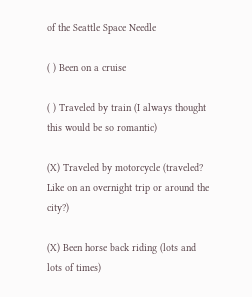of the Seattle Space Needle

( ) Been on a cruise

( ) Traveled by train (I always thought this would be so romantic)

(X) Traveled by motorcycle (traveled? Like on an overnight trip or around the city?)

(X) Been horse back riding (lots and lots of times)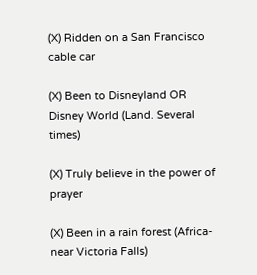(X) Ridden on a San Francisco cable car

(X) Been to Disneyland OR Disney World (Land. Several times)

(X) Truly believe in the power of prayer

(X) Been in a rain forest (Africa- near Victoria Falls)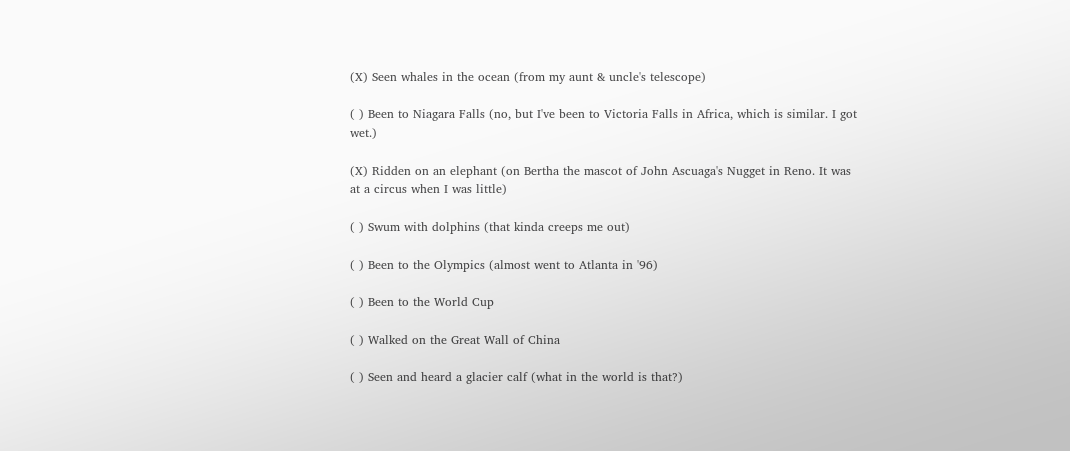(X) Seen whales in the ocean (from my aunt & uncle's telescope)

( ) Been to Niagara Falls (no, but I've been to Victoria Falls in Africa, which is similar. I got wet.)

(X) Ridden on an elephant (on Bertha the mascot of John Ascuaga's Nugget in Reno. It was at a circus when I was little)

( ) Swum with dolphins (that kinda creeps me out)

( ) Been to the Olympics (almost went to Atlanta in '96)

( ) Been to the World Cup

( ) Walked on the Great Wall of China

( ) Seen and heard a glacier calf (what in the world is that?)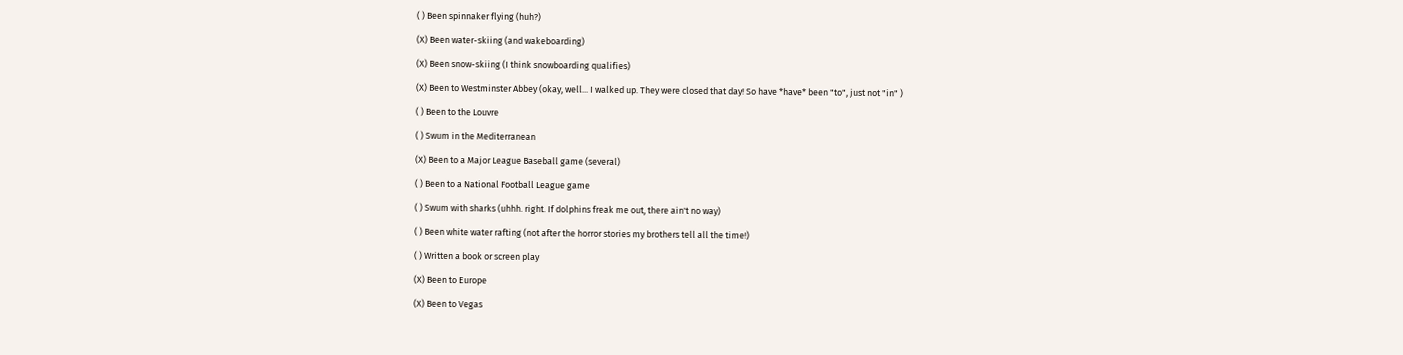( ) Been spinnaker flying (huh?)

(X) Been water-skiing (and wakeboarding)

(X) Been snow-skiing (I think snowboarding qualifies)

(X) Been to Westminster Abbey (okay, well... I walked up. They were closed that day! So have *have* been "to", just not "in" )

( ) Been to the Louvre

( ) Swum in the Mediterranean

(X) Been to a Major League Baseball game (several)

( ) Been to a National Football League game

( ) Swum with sharks (uhhh. right. If dolphins freak me out, there ain't no way)

( ) Been white water rafting (not after the horror stories my brothers tell all the time!)

( ) Written a book or screen play

(X) Been to Europe

(X) Been to Vegas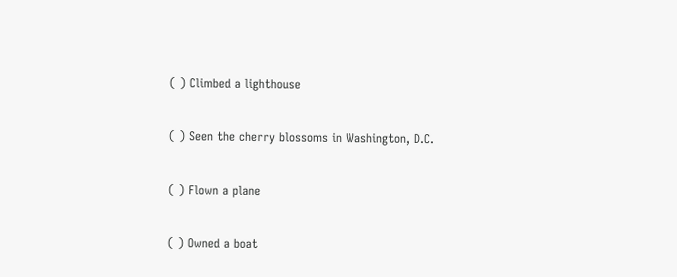( ) Climbed a lighthouse

( ) Seen the cherry blossoms in Washington, D.C.

( ) Flown a plane

( ) Owned a boat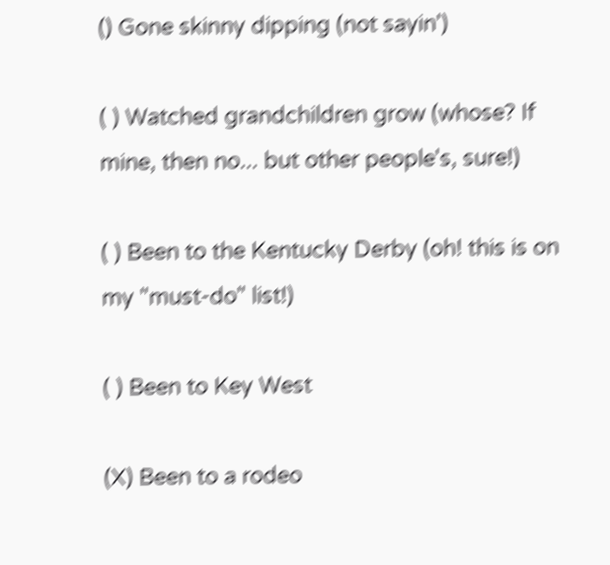() Gone skinny dipping (not sayin')

( ) Watched grandchildren grow (whose? If mine, then no... but other people's, sure!)

( ) Been to the Kentucky Derby (oh! this is on my "must-do" list!)

( ) Been to Key West

(X) Been to a rodeo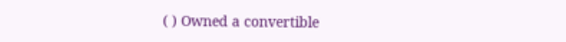( ) Owned a convertible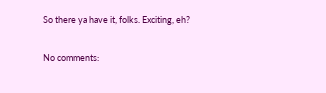So there ya have it, folks. Exciting, eh?

No comments: